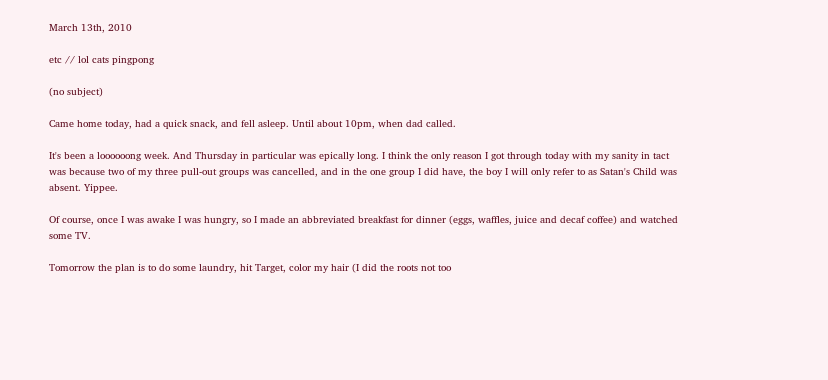March 13th, 2010

etc // lol cats pingpong

(no subject)

Came home today, had a quick snack, and fell asleep. Until about 10pm, when dad called.

It's been a loooooong week. And Thursday in particular was epically long. I think the only reason I got through today with my sanity in tact was because two of my three pull-out groups was cancelled, and in the one group I did have, the boy I will only refer to as Satan's Child was absent. Yippee.

Of course, once I was awake I was hungry, so I made an abbreviated breakfast for dinner (eggs, waffles, juice and decaf coffee) and watched some TV.

Tomorrow the plan is to do some laundry, hit Target, color my hair (I did the roots not too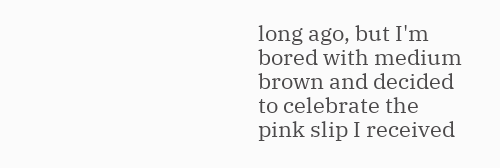long ago, but I'm bored with medium brown and decided to celebrate the pink slip I received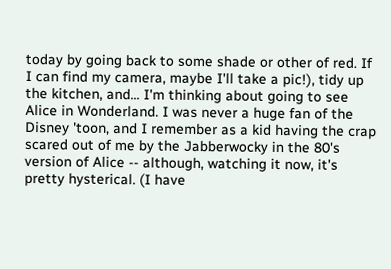today by going back to some shade or other of red. If I can find my camera, maybe I'll take a pic!), tidy up the kitchen, and... I'm thinking about going to see Alice in Wonderland. I was never a huge fan of the Disney 'toon, and I remember as a kid having the crap scared out of me by the Jabberwocky in the 80's version of Alice -- although, watching it now, it's pretty hysterical. (I have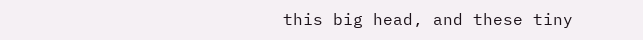this big head, and these tiny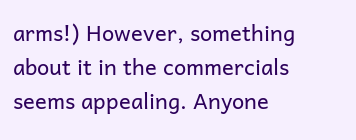arms!) However, something about it in the commercials seems appealing. Anyone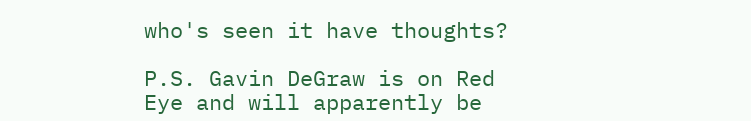who's seen it have thoughts?

P.S. Gavin DeGraw is on Red Eye and will apparently be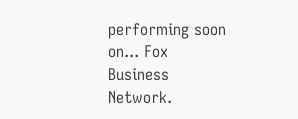performing soon on... Fox Business Network.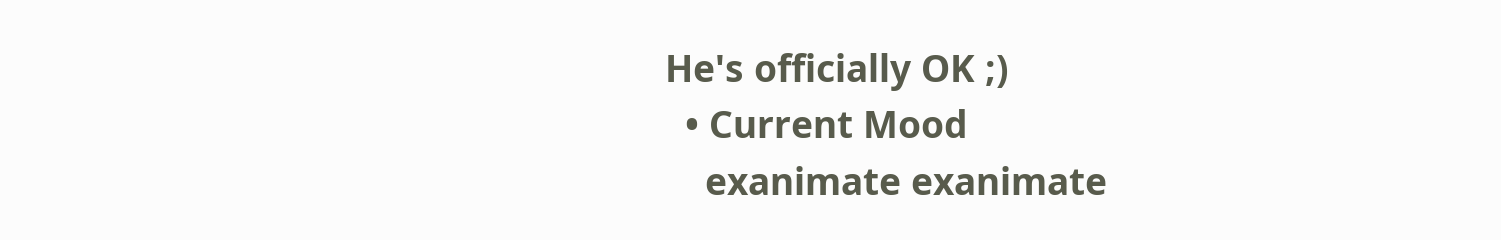He's officially OK ;)
  • Current Mood
    exanimate exanimate